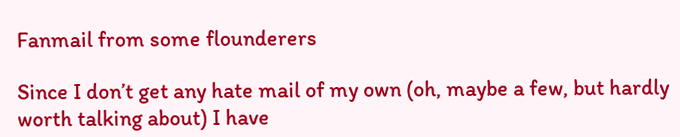Fanmail from some flounderers

Since I don’t get any hate mail of my own (oh, maybe a few, but hardly worth talking about) I have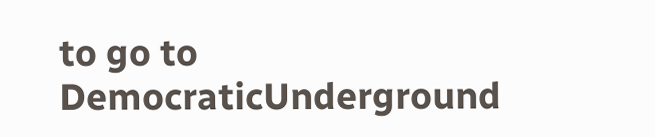to go to DemocraticUnderground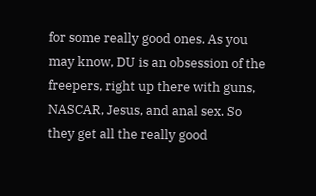for some really good ones. As you may know, DU is an obsession of the freepers, right up there with guns, NASCAR, Jesus, and anal sex. So they get all the really good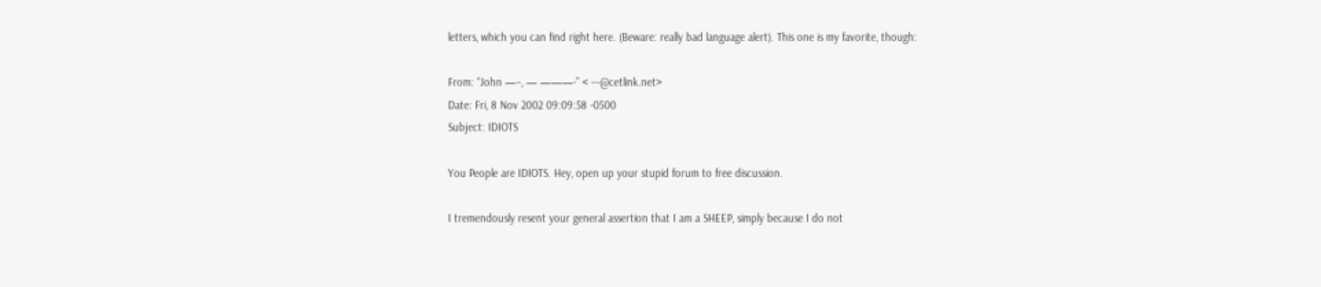letters, which you can find right here. (Beware: really bad language alert). This one is my favorite, though:

From: “John —–, — ———-” < ---@cetlink.net>
Date: Fri, 8 Nov 2002 09:09:58 -0500
Subject: IDIOTS

You People are IDIOTS. Hey, open up your stupid forum to free discussion.

I tremendously resent your general assertion that I am a SHEEP, simply because I do not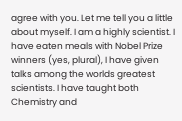agree with you. Let me tell you a little about myself. I am a highly scientist. I have eaten meals with Nobel Prize winners (yes, plural), I have given talks among the worlds greatest scientists. I have taught both Chemistry and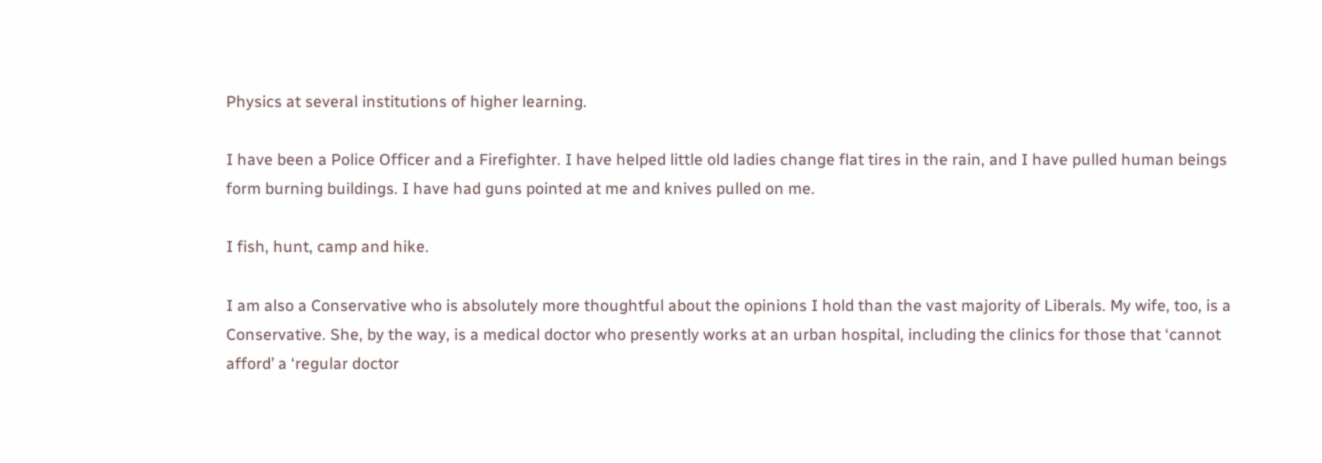Physics at several institutions of higher learning.

I have been a Police Officer and a Firefighter. I have helped little old ladies change flat tires in the rain, and I have pulled human beings form burning buildings. I have had guns pointed at me and knives pulled on me.

I fish, hunt, camp and hike.

I am also a Conservative who is absolutely more thoughtful about the opinions I hold than the vast majority of Liberals. My wife, too, is a Conservative. She, by the way, is a medical doctor who presently works at an urban hospital, including the clinics for those that ‘cannot afford’ a ‘regular doctor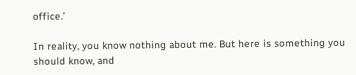office.’

In reality, you know nothing about me. But here is something you should know, and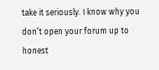take it seriously. I know why you don’t open your forum up to honest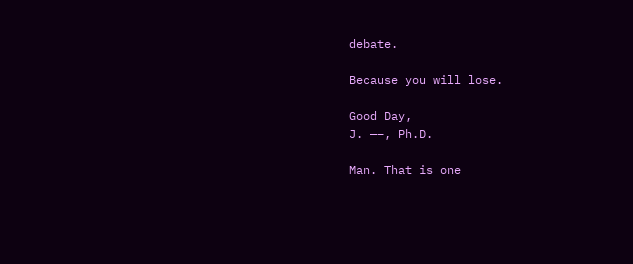debate.

Because you will lose.

Good Day,
J. —–, Ph.D.

Man. That is one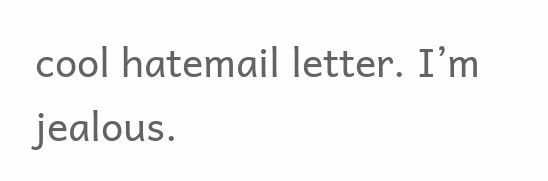cool hatemail letter. I’m jealous.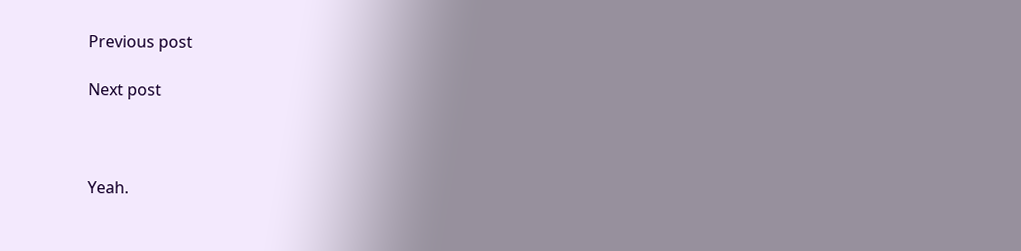Previous post

Next post



Yeah.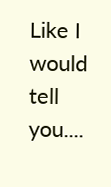Like I would tell you....